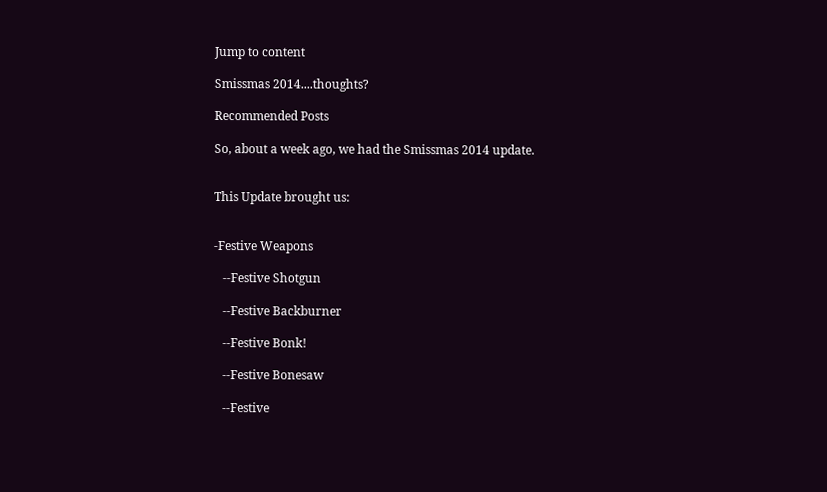Jump to content

Smissmas 2014....thoughts?

Recommended Posts

So, about a week ago, we had the Smissmas 2014 update.


This Update brought us:


-Festive Weapons

   --Festive Shotgun

   --Festive Backburner

   --Festive Bonk!

   --Festive Bonesaw

   --Festive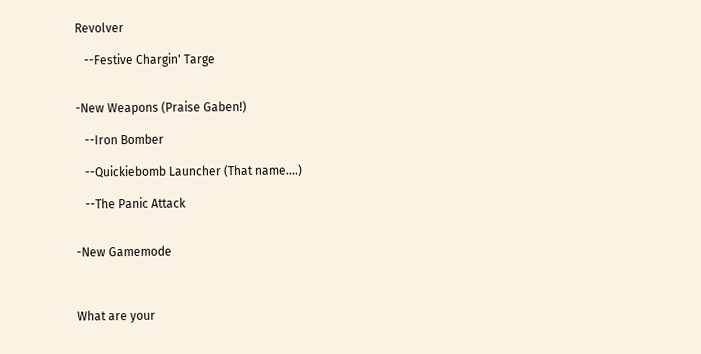Revolver

   --Festive Chargin' Targe


-New Weapons (Praise Gaben!)

   --Iron Bomber

   --Quickiebomb Launcher (That name....)

   --The Panic Attack


-New Gamemode



What are your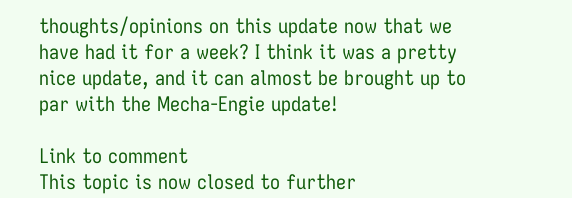thoughts/opinions on this update now that we have had it for a week? I think it was a pretty nice update, and it can almost be brought up to par with the Mecha-Engie update!

Link to comment
This topic is now closed to further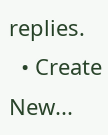replies.
  • Create New...